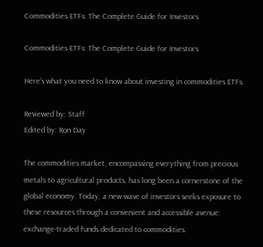Commodities ETFs: The Complete Guide for Investors

Commodities ETFs: The Complete Guide for Investors

Here’s what you need to know about investing in commodities ETFs.

Reviewed by: Staff
Edited by: Ron Day

The commodities market, encompassing everything from precious metals to agricultural products, has long been a cornerstone of the global economy. Today, a new wave of investors seeks exposure to these resources through a convenient and accessible avenue: exchange-traded funds dedicated to commodities.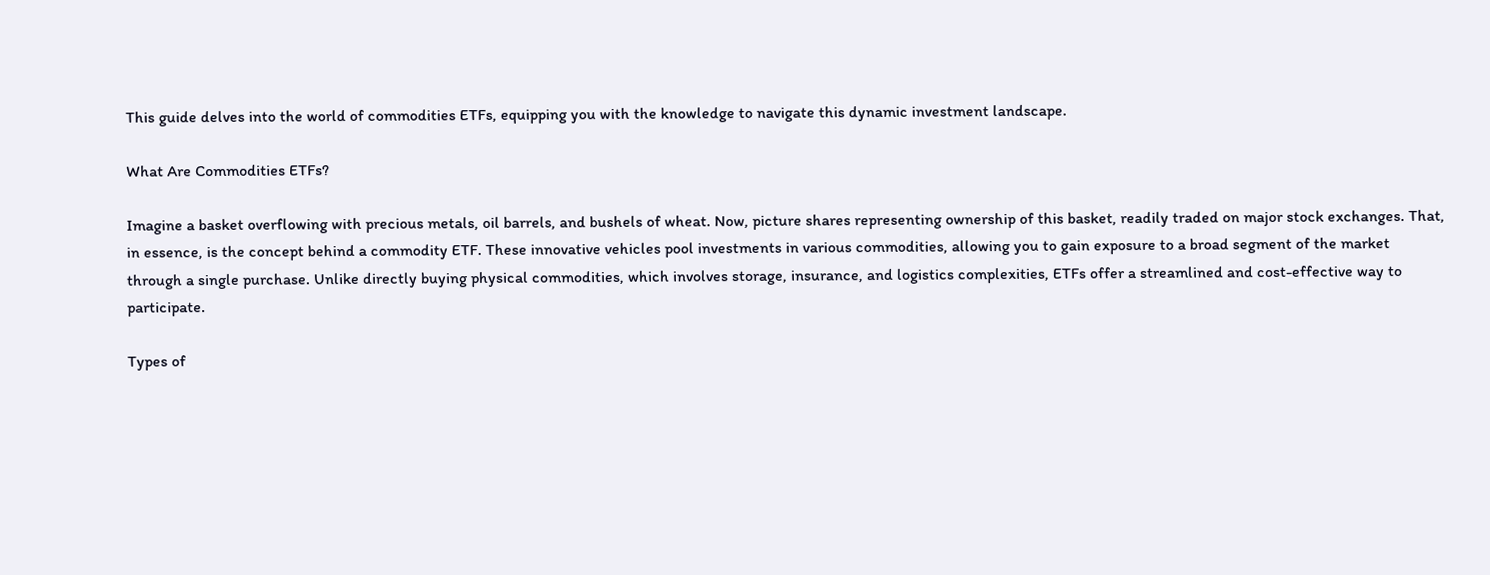This guide delves into the world of commodities ETFs, equipping you with the knowledge to navigate this dynamic investment landscape.

What Are Commodities ETFs?

Imagine a basket overflowing with precious metals, oil barrels, and bushels of wheat. Now, picture shares representing ownership of this basket, readily traded on major stock exchanges. That, in essence, is the concept behind a commodity ETF. These innovative vehicles pool investments in various commodities, allowing you to gain exposure to a broad segment of the market through a single purchase. Unlike directly buying physical commodities, which involves storage, insurance, and logistics complexities, ETFs offer a streamlined and cost-effective way to participate.

Types of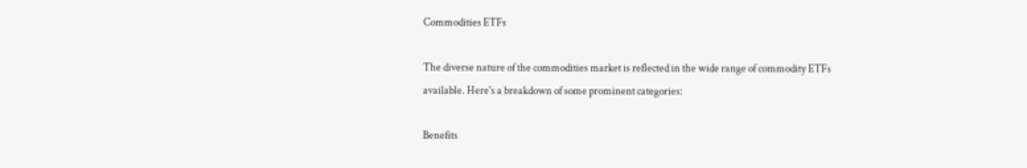Commodities ETFs

The diverse nature of the commodities market is reflected in the wide range of commodity ETFs available. Here's a breakdown of some prominent categories:

Benefits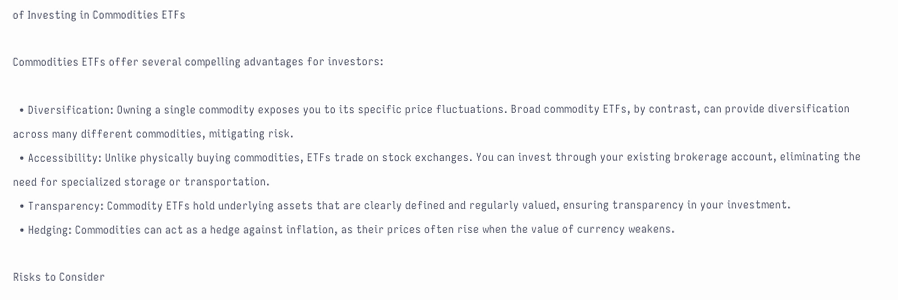of Investing in Commodities ETFs

Commodities ETFs offer several compelling advantages for investors:

  • Diversification: Owning a single commodity exposes you to its specific price fluctuations. Broad commodity ETFs, by contrast, can provide diversification across many different commodities, mitigating risk.
  • Accessibility: Unlike physically buying commodities, ETFs trade on stock exchanges. You can invest through your existing brokerage account, eliminating the need for specialized storage or transportation.
  • Transparency: Commodity ETFs hold underlying assets that are clearly defined and regularly valued, ensuring transparency in your investment.
  • Hedging: Commodities can act as a hedge against inflation, as their prices often rise when the value of currency weakens.

Risks to Consider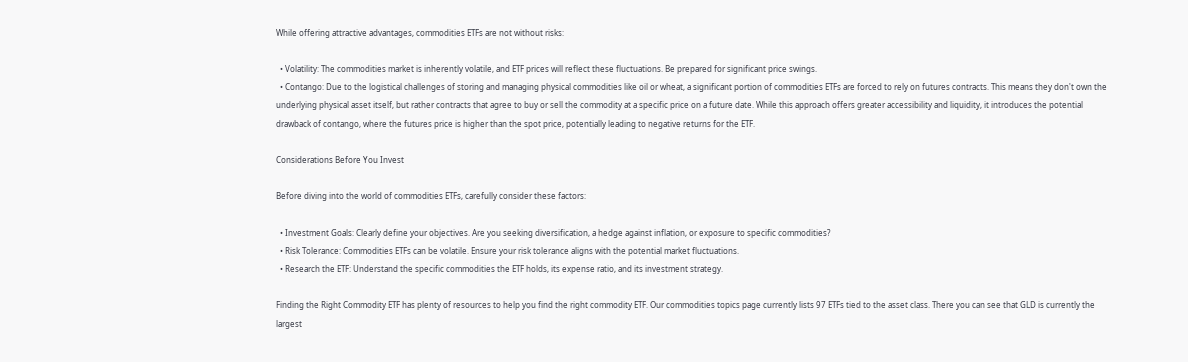While offering attractive advantages, commodities ETFs are not without risks:

  • Volatility: The commodities market is inherently volatile, and ETF prices will reflect these fluctuations. Be prepared for significant price swings.
  • Contango: Due to the logistical challenges of storing and managing physical commodities like oil or wheat, a significant portion of commodities ETFs are forced to rely on futures contracts. This means they don't own the underlying physical asset itself, but rather contracts that agree to buy or sell the commodity at a specific price on a future date. While this approach offers greater accessibility and liquidity, it introduces the potential drawback of contango, where the futures price is higher than the spot price, potentially leading to negative returns for the ETF.

Considerations Before You Invest

Before diving into the world of commodities ETFs, carefully consider these factors:

  • Investment Goals: Clearly define your objectives. Are you seeking diversification, a hedge against inflation, or exposure to specific commodities?
  • Risk Tolerance: Commodities ETFs can be volatile. Ensure your risk tolerance aligns with the potential market fluctuations.
  • Research the ETF: Understand the specific commodities the ETF holds, its expense ratio, and its investment strategy.

Finding the Right Commodity ETF has plenty of resources to help you find the right commodity ETF. Our commodities topics page currently lists 97 ETFs tied to the asset class. There you can see that GLD is currently the largest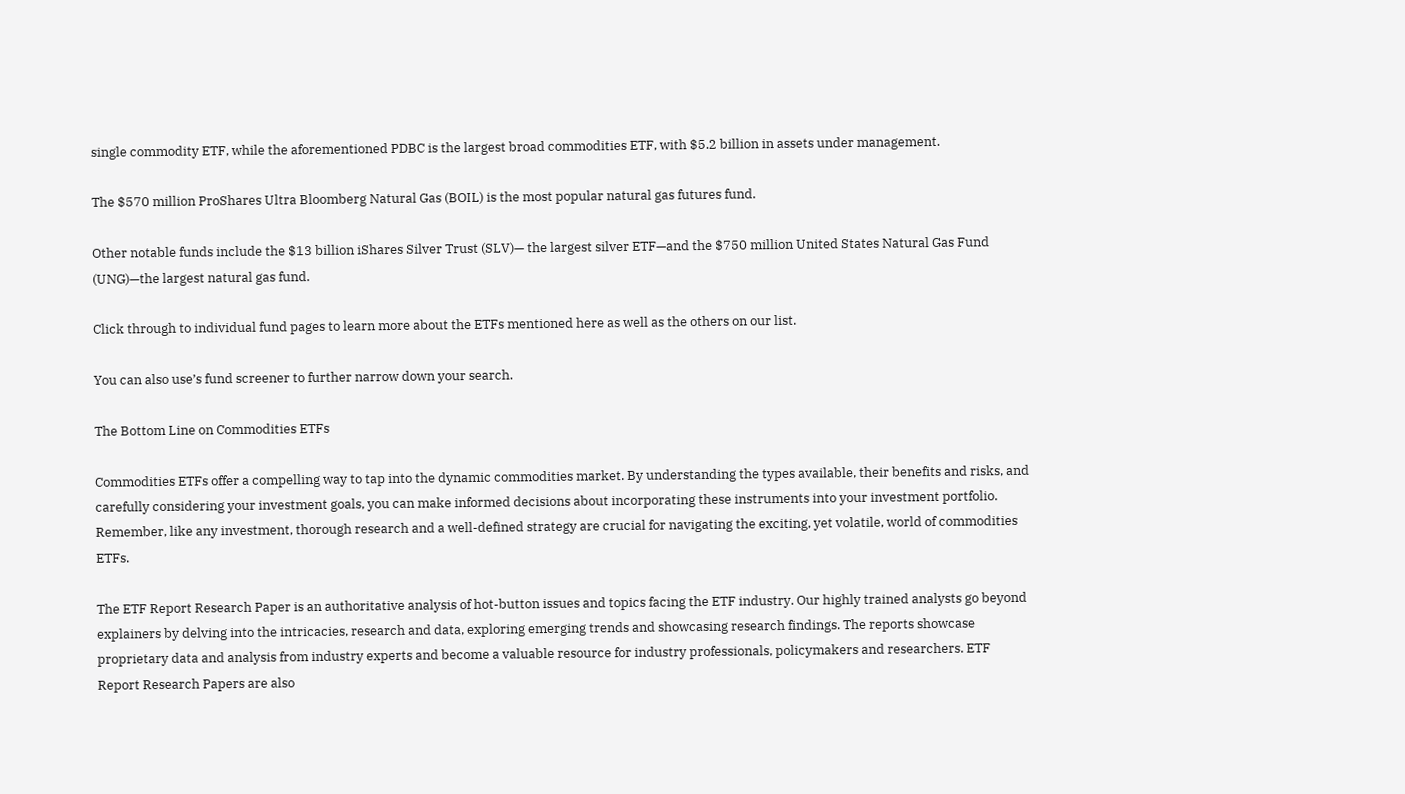single commodity ETF, while the aforementioned PDBC is the largest broad commodities ETF, with $5.2 billion in assets under management.

The $570 million ProShares Ultra Bloomberg Natural Gas (BOIL) is the most popular natural gas futures fund.

Other notable funds include the $13 billion iShares Silver Trust (SLV)— the largest silver ETF—and the $750 million United States Natural Gas Fund (UNG)—the largest natural gas fund.

Click through to individual fund pages to learn more about the ETFs mentioned here as well as the others on our list.

You can also use’s fund screener to further narrow down your search.

The Bottom Line on Commodities ETFs

Commodities ETFs offer a compelling way to tap into the dynamic commodities market. By understanding the types available, their benefits and risks, and carefully considering your investment goals, you can make informed decisions about incorporating these instruments into your investment portfolio. Remember, like any investment, thorough research and a well-defined strategy are crucial for navigating the exciting, yet volatile, world of commodities ETFs.

The ETF Report Research Paper is an authoritative analysis of hot-button issues and topics facing the ETF industry. Our highly trained analysts go beyond explainers by delving into the intricacies, research and data, exploring emerging trends and showcasing research findings. The reports showcase proprietary data and analysis from industry experts and become a valuable resource for industry professionals, policymakers and researchers. ETF Report Research Papers are also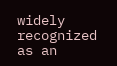widely recognized as an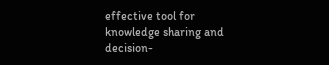effective tool for knowledge sharing and decision-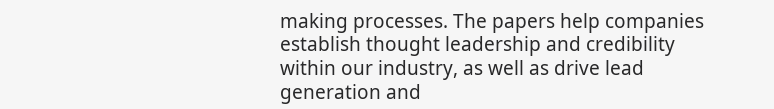making processes. The papers help companies establish thought leadership and credibility within our industry, as well as drive lead generation and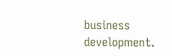business development.